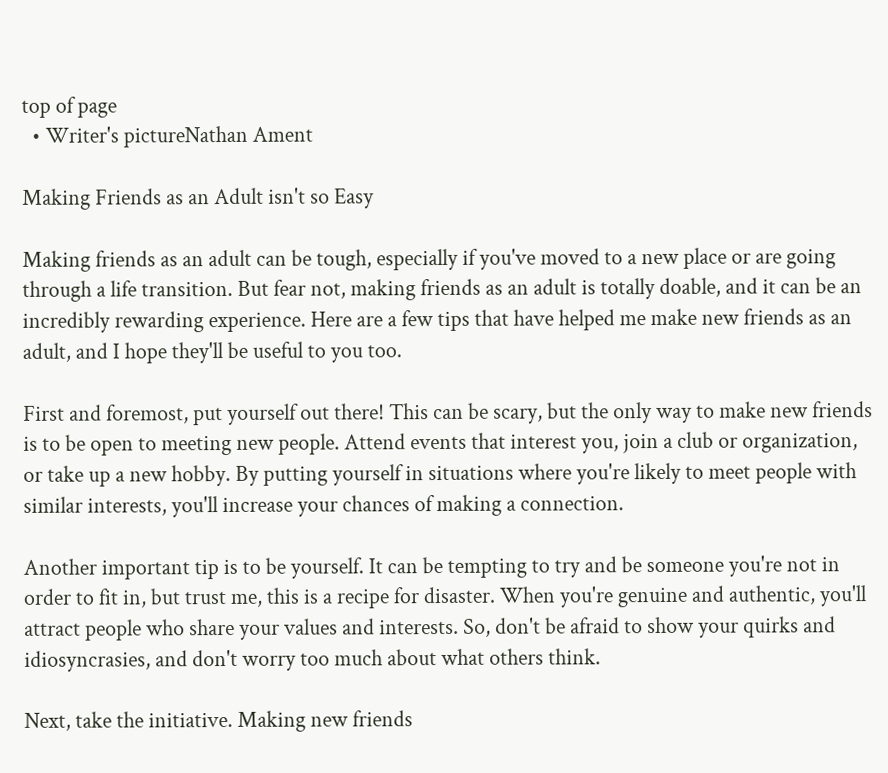top of page
  • Writer's pictureNathan Ament

Making Friends as an Adult isn't so Easy

Making friends as an adult can be tough, especially if you've moved to a new place or are going through a life transition. But fear not, making friends as an adult is totally doable, and it can be an incredibly rewarding experience. Here are a few tips that have helped me make new friends as an adult, and I hope they'll be useful to you too.

First and foremost, put yourself out there! This can be scary, but the only way to make new friends is to be open to meeting new people. Attend events that interest you, join a club or organization, or take up a new hobby. By putting yourself in situations where you're likely to meet people with similar interests, you'll increase your chances of making a connection.

Another important tip is to be yourself. It can be tempting to try and be someone you're not in order to fit in, but trust me, this is a recipe for disaster. When you're genuine and authentic, you'll attract people who share your values and interests. So, don't be afraid to show your quirks and idiosyncrasies, and don't worry too much about what others think.

Next, take the initiative. Making new friends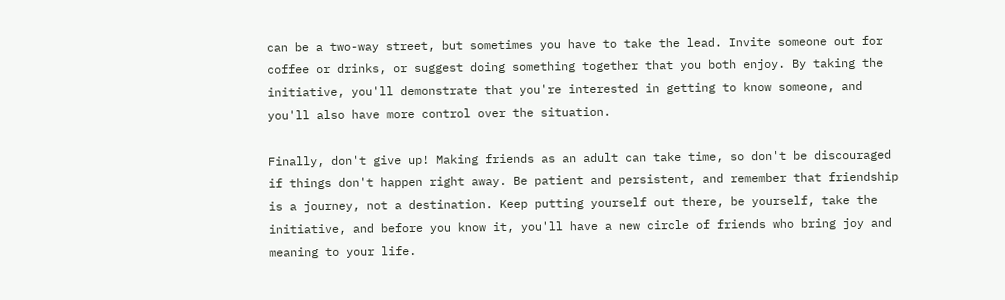can be a two-way street, but sometimes you have to take the lead. Invite someone out for coffee or drinks, or suggest doing something together that you both enjoy. By taking the initiative, you'll demonstrate that you're interested in getting to know someone, and you'll also have more control over the situation.

Finally, don't give up! Making friends as an adult can take time, so don't be discouraged if things don't happen right away. Be patient and persistent, and remember that friendship is a journey, not a destination. Keep putting yourself out there, be yourself, take the initiative, and before you know it, you'll have a new circle of friends who bring joy and meaning to your life.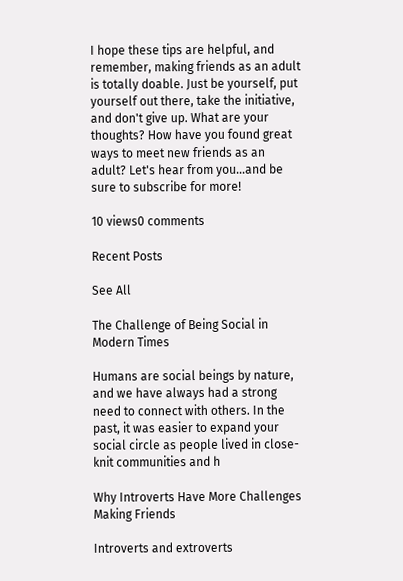I hope these tips are helpful, and remember, making friends as an adult is totally doable. Just be yourself, put yourself out there, take the initiative, and don't give up. What are your thoughts? How have you found great ways to meet new friends as an adult? Let's hear from you...and be sure to subscribe for more!

10 views0 comments

Recent Posts

See All

The Challenge of Being Social in Modern Times

Humans are social beings by nature, and we have always had a strong need to connect with others. In the past, it was easier to expand your social circle as people lived in close-knit communities and h

Why Introverts Have More Challenges Making Friends

Introverts and extroverts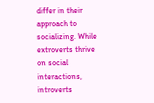differ in their approach to socializing. While extroverts thrive on social interactions, introverts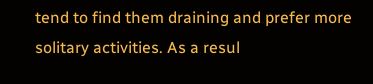tend to find them draining and prefer more solitary activities. As a resul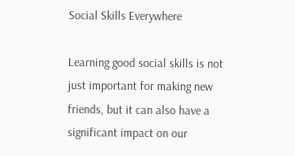Social Skills Everywhere

Learning good social skills is not just important for making new friends, but it can also have a significant impact on our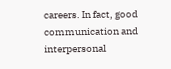careers. In fact, good communication and interpersonal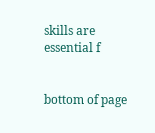skills are essential f


bottom of page